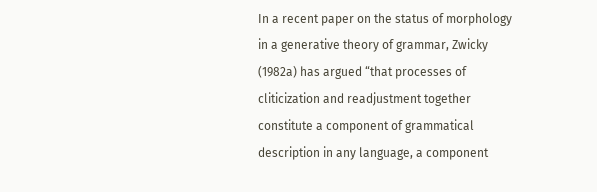In a recent paper on the status of morphology in a generative theory of grammar, Zwicky (1982a) has argued “that processes of cliticization and readjustment together constitute a component of grammatical description in any language, a component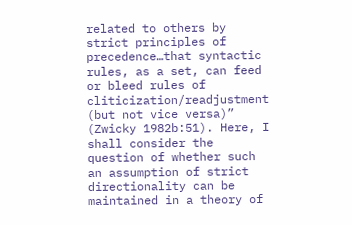related to others by strict principles of precedence…that syntactic rules, as a set, can feed or bleed rules of cliticization/readjustment (but not vice versa)” (Zwicky 1982b:51). Here, I shall consider the question of whether such an assumption of strict directionality can be maintained in a theory of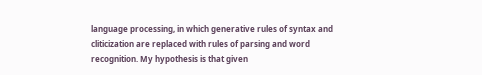language processing, in which generative rules of syntax and cliticization are replaced with rules of parsing and word recognition. My hypothesis is that given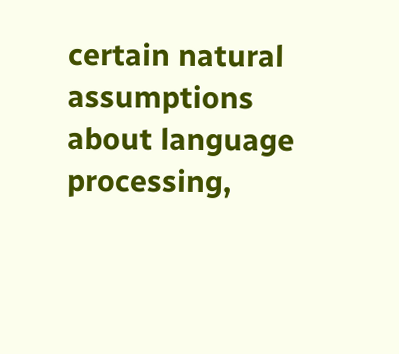certain natural assumptions about language processing,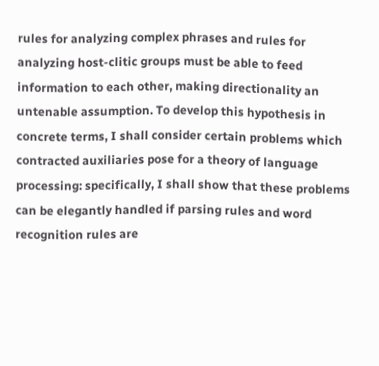rules for analyzing complex phrases and rules for analyzing host-clitic groups must be able to feed information to each other, making directionality an untenable assumption. To develop this hypothesis in concrete terms, I shall consider certain problems which contracted auxiliaries pose for a theory of language processing: specifically, I shall show that these problems can be elegantly handled if parsing rules and word recognition rules are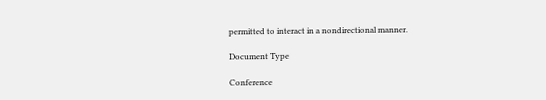permitted to interact in a nondirectional manner.

Document Type

Conference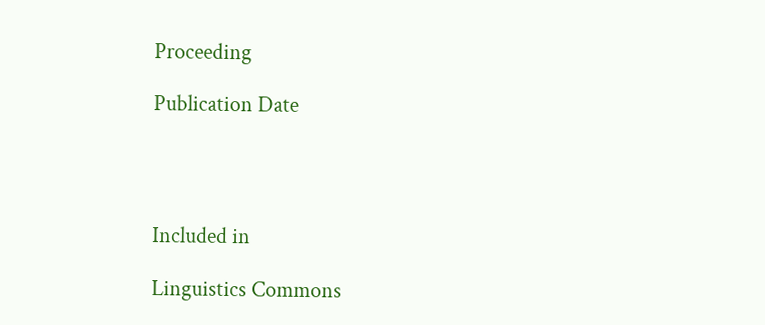Proceeding

Publication Date




Included in

Linguistics Commons